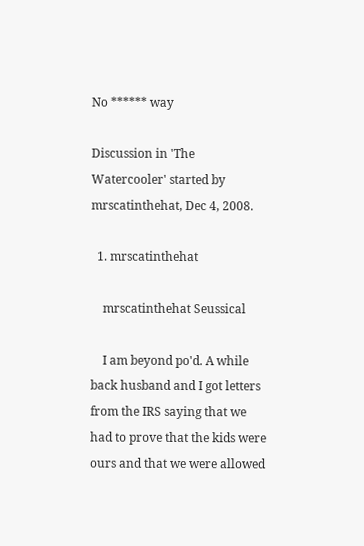No ****** way

Discussion in 'The Watercooler' started by mrscatinthehat, Dec 4, 2008.

  1. mrscatinthehat

    mrscatinthehat Seussical

    I am beyond po'd. A while back husband and I got letters from the IRS saying that we had to prove that the kids were ours and that we were allowed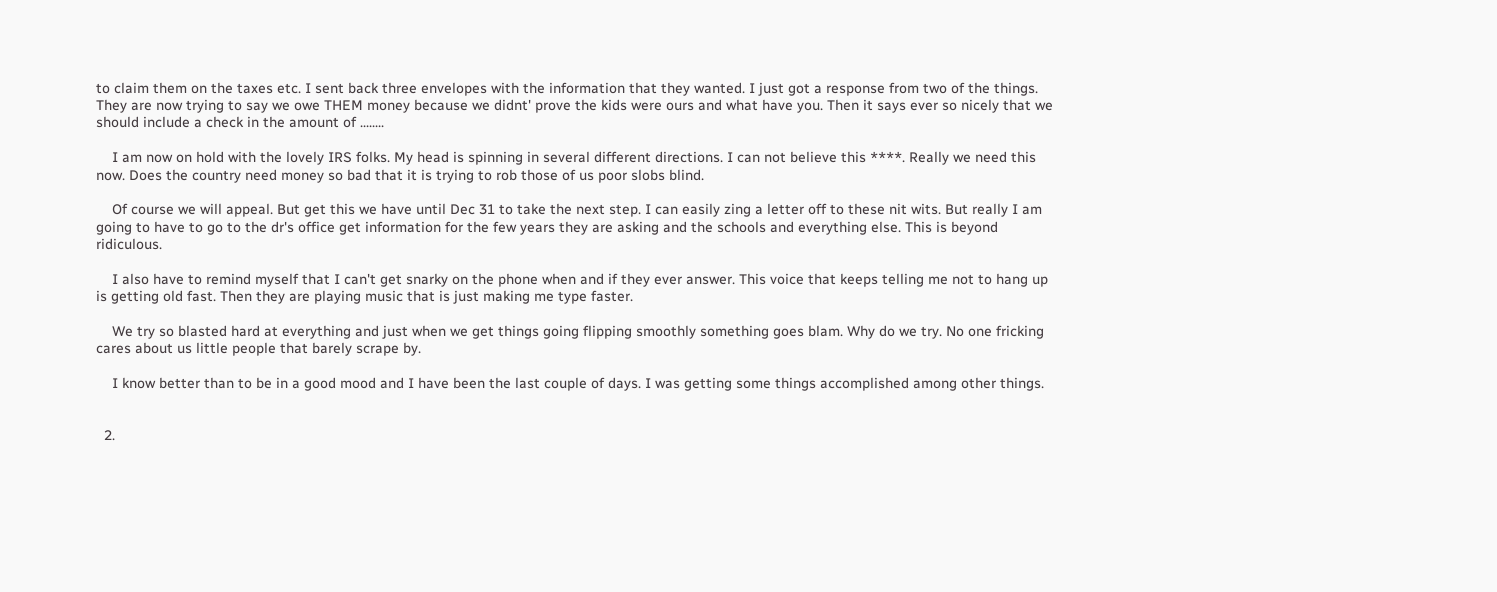to claim them on the taxes etc. I sent back three envelopes with the information that they wanted. I just got a response from two of the things. They are now trying to say we owe THEM money because we didnt' prove the kids were ours and what have you. Then it says ever so nicely that we should include a check in the amount of ........

    I am now on hold with the lovely IRS folks. My head is spinning in several different directions. I can not believe this ****. Really we need this now. Does the country need money so bad that it is trying to rob those of us poor slobs blind.

    Of course we will appeal. But get this we have until Dec 31 to take the next step. I can easily zing a letter off to these nit wits. But really I am going to have to go to the dr's office get information for the few years they are asking and the schools and everything else. This is beyond ridiculous.

    I also have to remind myself that I can't get snarky on the phone when and if they ever answer. This voice that keeps telling me not to hang up is getting old fast. Then they are playing music that is just making me type faster.

    We try so blasted hard at everything and just when we get things going flipping smoothly something goes blam. Why do we try. No one fricking cares about us little people that barely scrape by.

    I know better than to be in a good mood and I have been the last couple of days. I was getting some things accomplished among other things.


  2.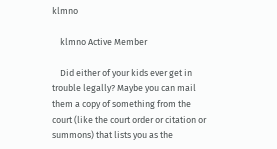klmno

    klmno Active Member

    Did either of your kids ever get in trouble legally? Maybe you can mail them a copy of something from the court (like the court order or citation or summons) that lists you as the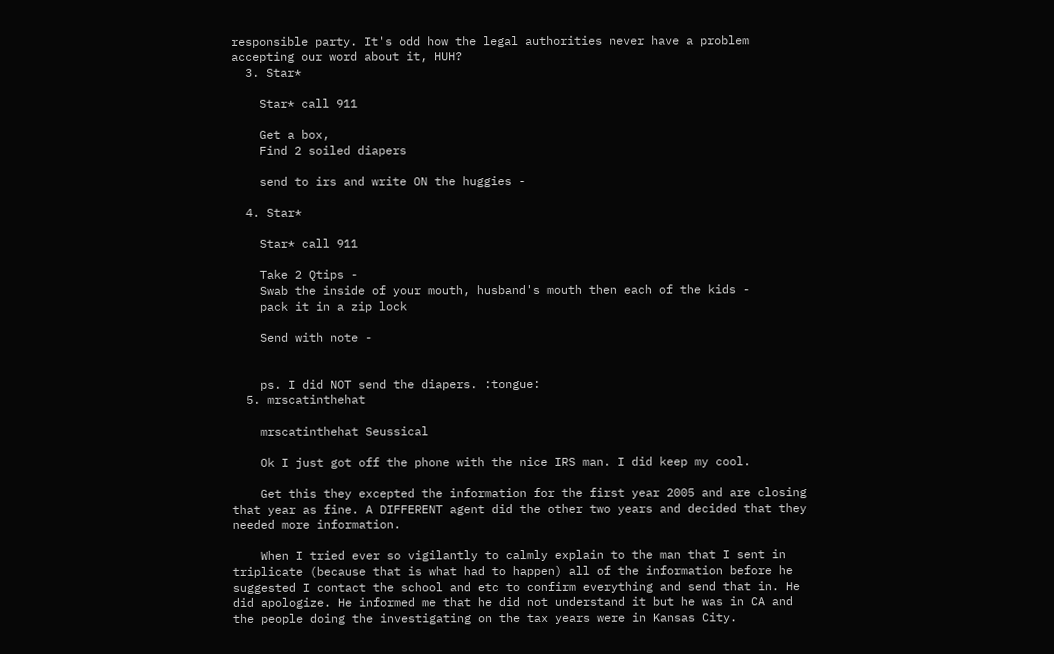responsible party. It's odd how the legal authorities never have a problem accepting our word about it, HUH?
  3. Star*

    Star* call 911

    Get a box,
    Find 2 soiled diapers

    send to irs and write ON the huggies -

  4. Star*

    Star* call 911

    Take 2 Qtips -
    Swab the inside of your mouth, husband's mouth then each of the kids -
    pack it in a zip lock

    Send with note -


    ps. I did NOT send the diapers. :tongue:
  5. mrscatinthehat

    mrscatinthehat Seussical

    Ok I just got off the phone with the nice IRS man. I did keep my cool.

    Get this they excepted the information for the first year 2005 and are closing that year as fine. A DIFFERENT agent did the other two years and decided that they needed more information.

    When I tried ever so vigilantly to calmly explain to the man that I sent in triplicate (because that is what had to happen) all of the information before he suggested I contact the school and etc to confirm everything and send that in. He did apologize. He informed me that he did not understand it but he was in CA and the people doing the investigating on the tax years were in Kansas City.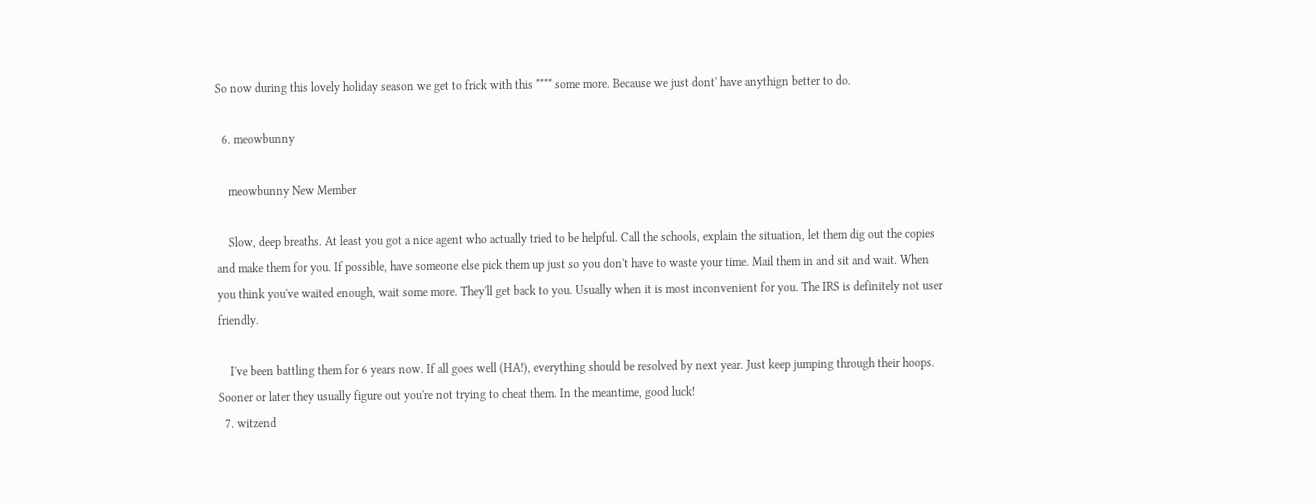So now during this lovely holiday season we get to frick with this **** some more. Because we just dont' have anythign better to do.

  6. meowbunny

    meowbunny New Member

    Slow, deep breaths. At least you got a nice agent who actually tried to be helpful. Call the schools, explain the situation, let them dig out the copies and make them for you. If possible, have someone else pick them up just so you don't have to waste your time. Mail them in and sit and wait. When you think you've waited enough, wait some more. They'll get back to you. Usually when it is most inconvenient for you. The IRS is definitely not user friendly.

    I've been battling them for 6 years now. If all goes well (HA!), everything should be resolved by next year. Just keep jumping through their hoops. Sooner or later they usually figure out you're not trying to cheat them. In the meantime, good luck!
  7. witzend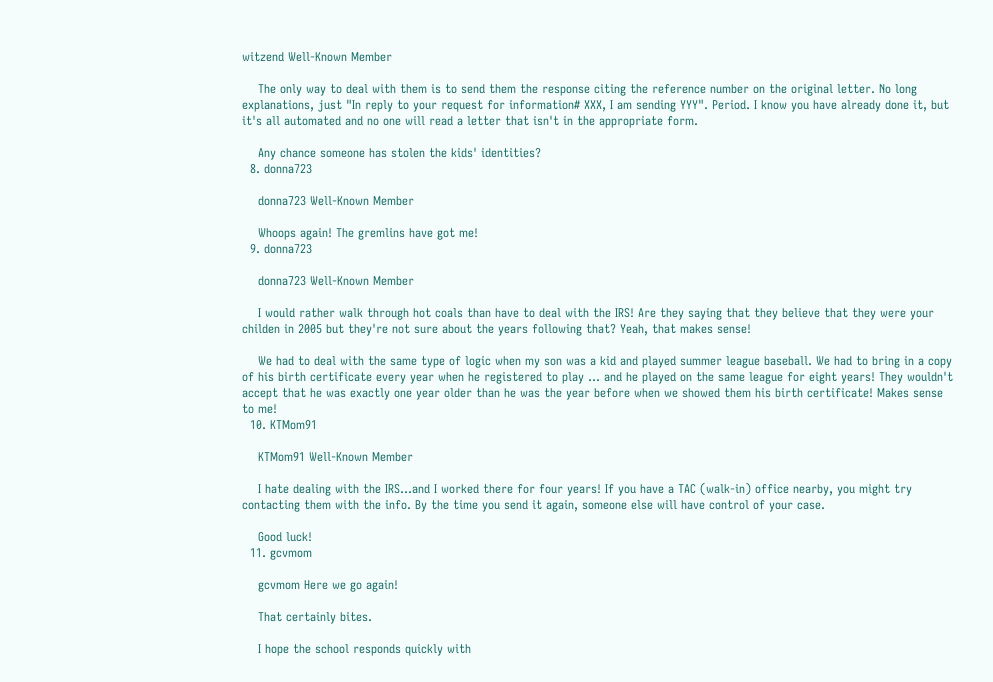witzend Well-Known Member

    The only way to deal with them is to send them the response citing the reference number on the original letter. No long explanations, just "In reply to your request for information# XXX, I am sending YYY". Period. I know you have already done it, but it's all automated and no one will read a letter that isn't in the appropriate form.

    Any chance someone has stolen the kids' identities?
  8. donna723

    donna723 Well-Known Member

    Whoops again! The gremlins have got me!
  9. donna723

    donna723 Well-Known Member

    I would rather walk through hot coals than have to deal with the IRS! Are they saying that they believe that they were your childen in 2005 but they're not sure about the years following that? Yeah, that makes sense!

    We had to deal with the same type of logic when my son was a kid and played summer league baseball. We had to bring in a copy of his birth certificate every year when he registered to play ... and he played on the same league for eight years! They wouldn't accept that he was exactly one year older than he was the year before when we showed them his birth certificate! Makes sense to me!
  10. KTMom91

    KTMom91 Well-Known Member

    I hate dealing with the IRS...and I worked there for four years! If you have a TAC (walk-in) office nearby, you might try contacting them with the info. By the time you send it again, someone else will have control of your case.

    Good luck!
  11. gcvmom

    gcvmom Here we go again!

    That certainly bites.

    I hope the school responds quickly with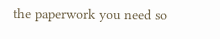the paperwork you need so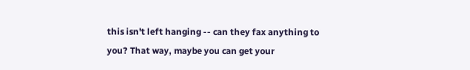this isn't left hanging -- can they fax anything to you? That way, maybe you can get your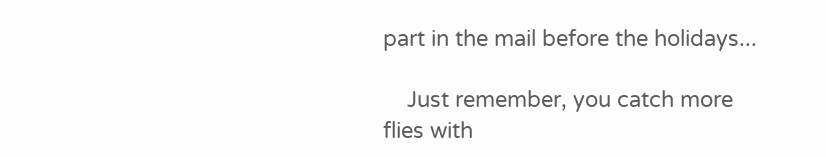part in the mail before the holidays...

    Just remember, you catch more flies with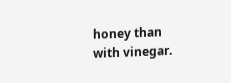honey than with vinegar.